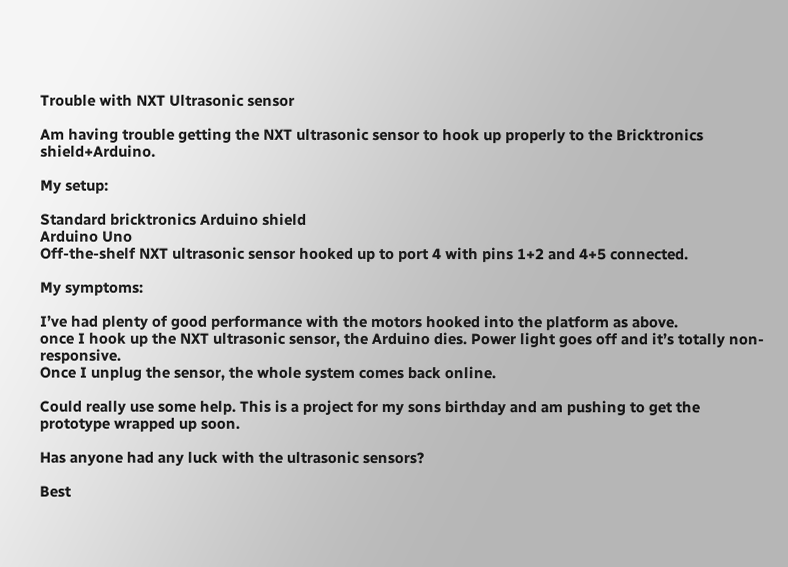Trouble with NXT Ultrasonic sensor

Am having trouble getting the NXT ultrasonic sensor to hook up properly to the Bricktronics shield+Arduino.

My setup:

Standard bricktronics Arduino shield
Arduino Uno
Off-the-shelf NXT ultrasonic sensor hooked up to port 4 with pins 1+2 and 4+5 connected.

My symptoms:

I’ve had plenty of good performance with the motors hooked into the platform as above.
once I hook up the NXT ultrasonic sensor, the Arduino dies. Power light goes off and it’s totally non-responsive.
Once I unplug the sensor, the whole system comes back online.

Could really use some help. This is a project for my sons birthday and am pushing to get the prototype wrapped up soon.

Has anyone had any luck with the ultrasonic sensors?

Best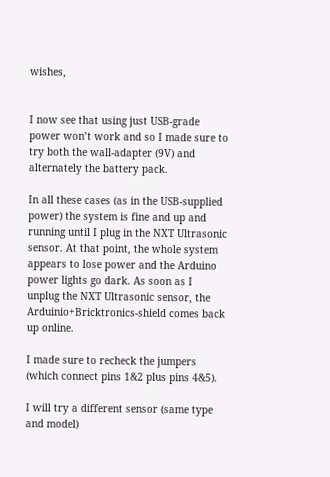wishes,


I now see that using just USB-grade power won’t work and so I made sure to try both the wall-adapter (9V) and alternately the battery pack.

In all these cases (as in the USB-supplied power) the system is fine and up and running until I plug in the NXT Ultrasonic sensor. At that point, the whole system appears to lose power and the Arduino power lights go dark. As soon as I unplug the NXT Ultrasonic sensor, the Arduinio+Bricktronics-shield comes back up online.

I made sure to recheck the jumpers (which connect pins 1&2 plus pins 4&5).

I will try a different sensor (same type and model)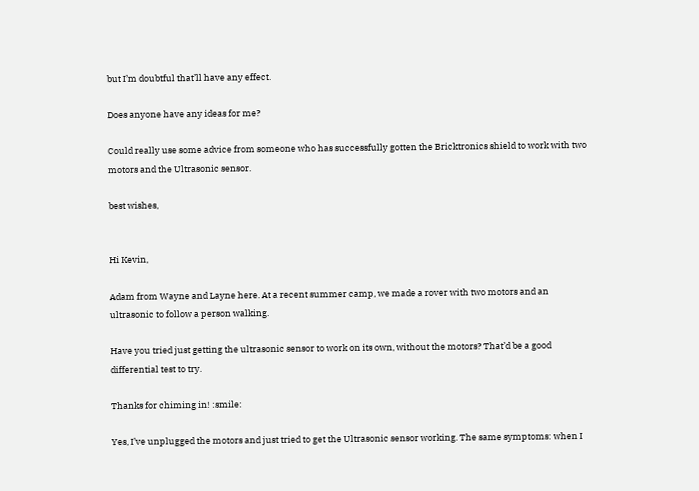but I’m doubtful that’ll have any effect.

Does anyone have any ideas for me?

Could really use some advice from someone who has successfully gotten the Bricktronics shield to work with two motors and the Ultrasonic sensor.

best wishes,


Hi Kevin,

Adam from Wayne and Layne here. At a recent summer camp, we made a rover with two motors and an ultrasonic to follow a person walking.

Have you tried just getting the ultrasonic sensor to work on its own, without the motors? That’d be a good differential test to try.

Thanks for chiming in! :smile:

Yes, I’ve unplugged the motors and just tried to get the Ultrasonic sensor working. The same symptoms: when I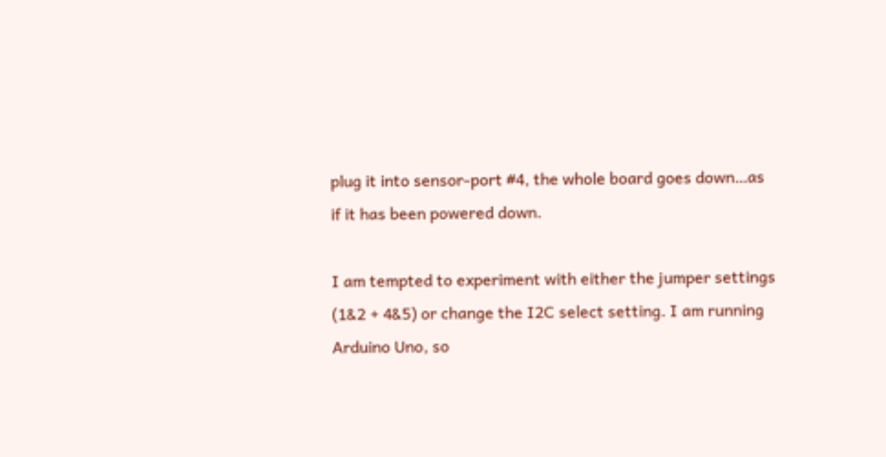plug it into sensor-port #4, the whole board goes down…as if it has been powered down.

I am tempted to experiment with either the jumper settings (1&2 + 4&5) or change the I2C select setting. I am running Arduino Uno, so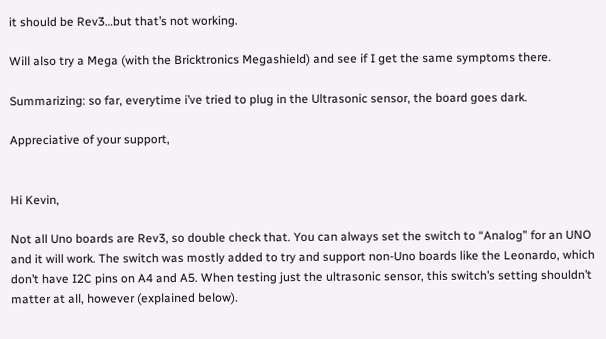it should be Rev3…but that’s not working.

Will also try a Mega (with the Bricktronics Megashield) and see if I get the same symptoms there.

Summarizing: so far, everytime i’ve tried to plug in the Ultrasonic sensor, the board goes dark.

Appreciative of your support,


Hi Kevin,

Not all Uno boards are Rev3, so double check that. You can always set the switch to “Analog” for an UNO and it will work. The switch was mostly added to try and support non-Uno boards like the Leonardo, which don’t have I2C pins on A4 and A5. When testing just the ultrasonic sensor, this switch’s setting shouldn’t matter at all, however (explained below).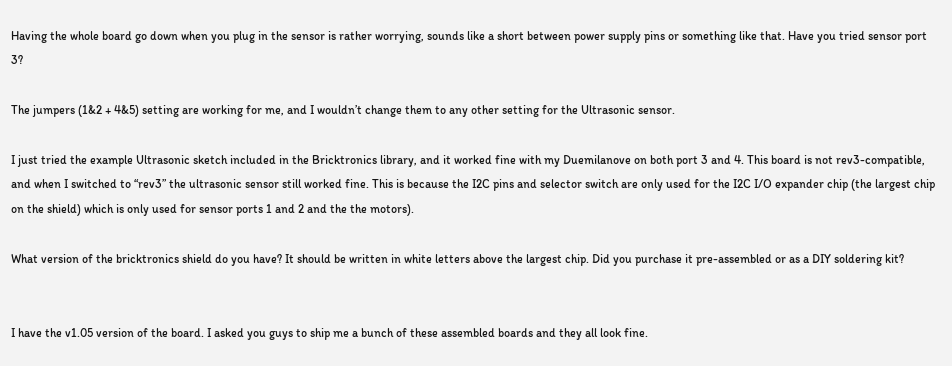Having the whole board go down when you plug in the sensor is rather worrying, sounds like a short between power supply pins or something like that. Have you tried sensor port 3?

The jumpers (1&2 + 4&5) setting are working for me, and I wouldn’t change them to any other setting for the Ultrasonic sensor.

I just tried the example Ultrasonic sketch included in the Bricktronics library, and it worked fine with my Duemilanove on both port 3 and 4. This board is not rev3-compatible, and when I switched to “rev3” the ultrasonic sensor still worked fine. This is because the I2C pins and selector switch are only used for the I2C I/O expander chip (the largest chip on the shield) which is only used for sensor ports 1 and 2 and the the motors).

What version of the bricktronics shield do you have? It should be written in white letters above the largest chip. Did you purchase it pre-assembled or as a DIY soldering kit?


I have the v1.05 version of the board. I asked you guys to ship me a bunch of these assembled boards and they all look fine.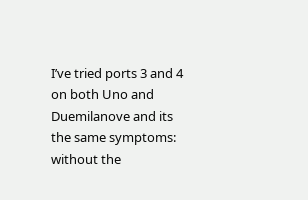I’ve tried ports 3 and 4 on both Uno and Duemilanove and its the same symptoms: without the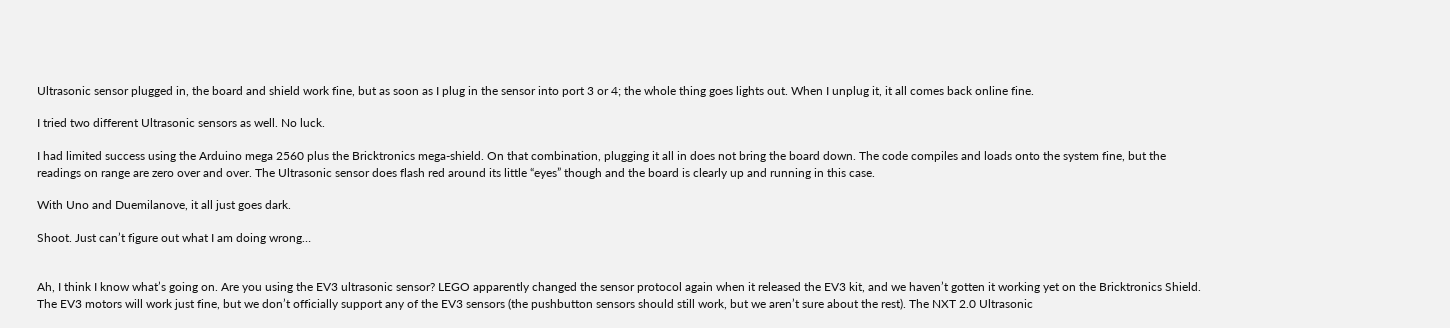Ultrasonic sensor plugged in, the board and shield work fine, but as soon as I plug in the sensor into port 3 or 4; the whole thing goes lights out. When I unplug it, it all comes back online fine.

I tried two different Ultrasonic sensors as well. No luck.

I had limited success using the Arduino mega 2560 plus the Bricktronics mega-shield. On that combination, plugging it all in does not bring the board down. The code compiles and loads onto the system fine, but the readings on range are zero over and over. The Ultrasonic sensor does flash red around its little “eyes” though and the board is clearly up and running in this case.

With Uno and Duemilanove, it all just goes dark.

Shoot. Just can’t figure out what I am doing wrong…


Ah, I think I know what’s going on. Are you using the EV3 ultrasonic sensor? LEGO apparently changed the sensor protocol again when it released the EV3 kit, and we haven’t gotten it working yet on the Bricktronics Shield. The EV3 motors will work just fine, but we don’t officially support any of the EV3 sensors (the pushbutton sensors should still work, but we aren’t sure about the rest). The NXT 2.0 Ultrasonic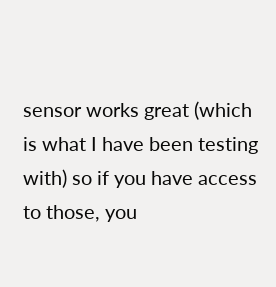sensor works great (which is what I have been testing with) so if you have access to those, you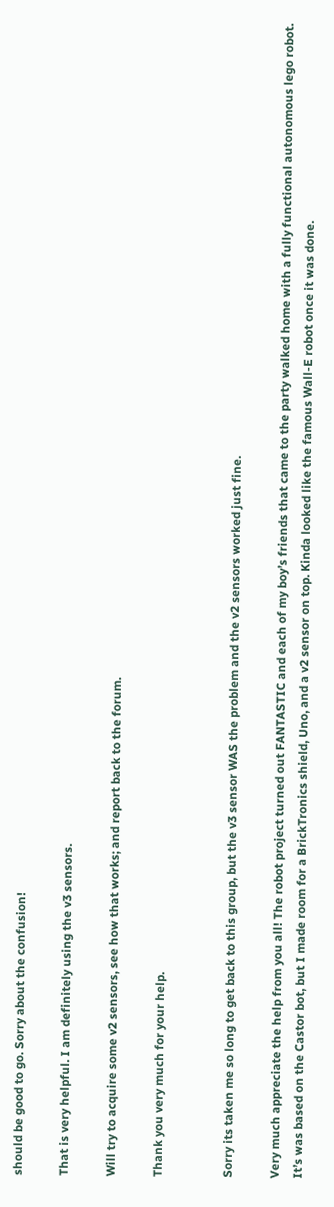should be good to go. Sorry about the confusion!

That is very helpful. I am definitely using the v3 sensors.

Will try to acquire some v2 sensors, see how that works; and report back to the forum.

Thank you very much for your help.


Sorry its taken me so long to get back to this group, but the v3 sensor WAS the problem and the v2 sensors worked just fine.

Very much appreciate the help from you all! The robot project turned out FANTASTIC and each of my boy’s friends that came to the party walked home with a fully functional autonomous lego robot. It’s was based on the Castor bot, but I made room for a BrickTronics shield, Uno, and a v2 sensor on top. Kinda looked like the famous Wall-E robot once it was done.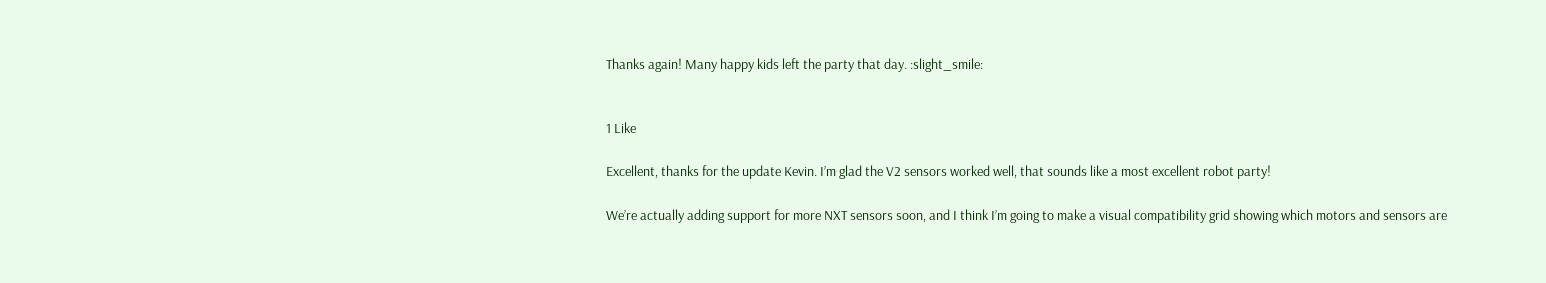Thanks again! Many happy kids left the party that day. :slight_smile:


1 Like

Excellent, thanks for the update Kevin. I’m glad the V2 sensors worked well, that sounds like a most excellent robot party!

We’re actually adding support for more NXT sensors soon, and I think I’m going to make a visual compatibility grid showing which motors and sensors are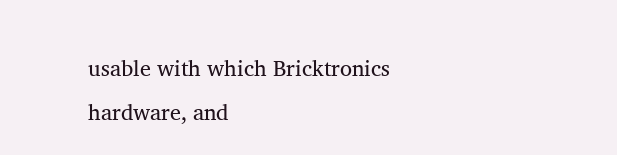usable with which Bricktronics hardware, and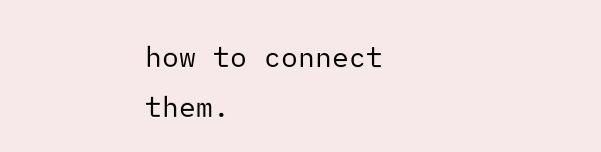how to connect them.